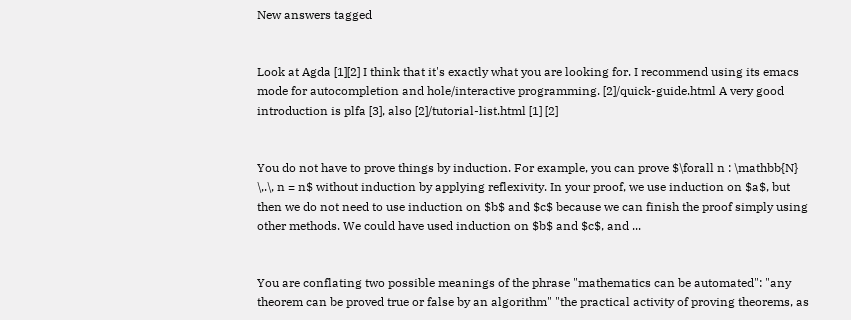New answers tagged


Look at Agda [1][2] I think that it's exactly what you are looking for. I recommend using its emacs mode for autocompletion and hole/interactive programming. [2]/quick-guide.html A very good introduction is plfa [3], also [2]/tutorial-list.html [1] [2]


You do not have to prove things by induction. For example, you can prove $\forall n : \mathbb{N} \,.\, n = n$ without induction by applying reflexivity. In your proof, we use induction on $a$, but then we do not need to use induction on $b$ and $c$ because we can finish the proof simply using other methods. We could have used induction on $b$ and $c$, and ...


You are conflating two possible meanings of the phrase "mathematics can be automated": "any theorem can be proved true or false by an algorithm" "the practical activity of proving theorems, as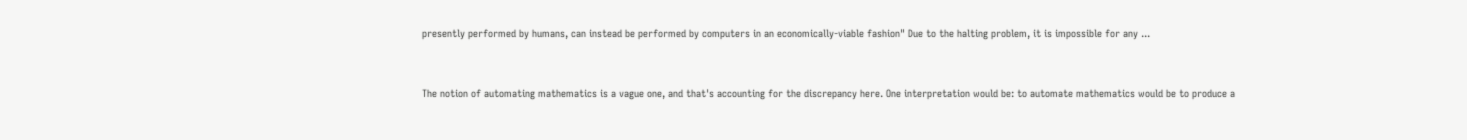presently performed by humans, can instead be performed by computers in an economically-viable fashion" Due to the halting problem, it is impossible for any ...


The notion of automating mathematics is a vague one, and that's accounting for the discrepancy here. One interpretation would be: to automate mathematics would be to produce a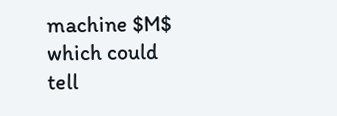machine $M$ which could tell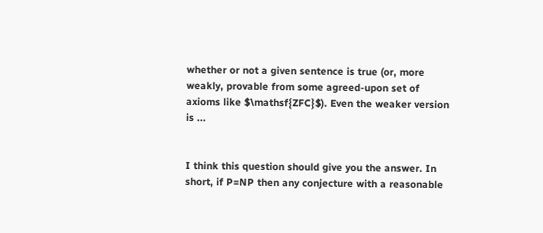whether or not a given sentence is true (or, more weakly, provable from some agreed-upon set of axioms like $\mathsf{ZFC}$). Even the weaker version is ...


I think this question should give you the answer. In short, if P=NP then any conjecture with a reasonable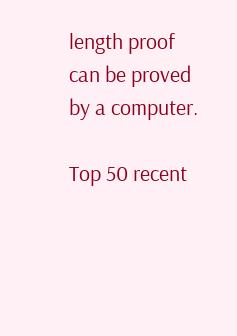length proof can be proved by a computer.

Top 50 recent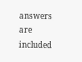answers are included